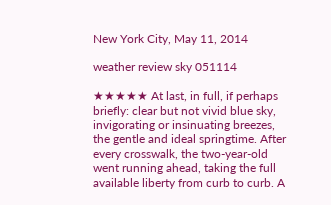New York City, May 11, 2014

weather review sky 051114

★★★★★ At last, in full, if perhaps briefly: clear but not vivid blue sky, invigorating or insinuating breezes, the gentle and ideal springtime. After every crosswalk, the two-year-old went running ahead, taking the full available liberty from curb to curb. A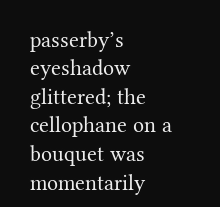passerby’s eyeshadow glittered; the cellophane on a bouquet was momentarily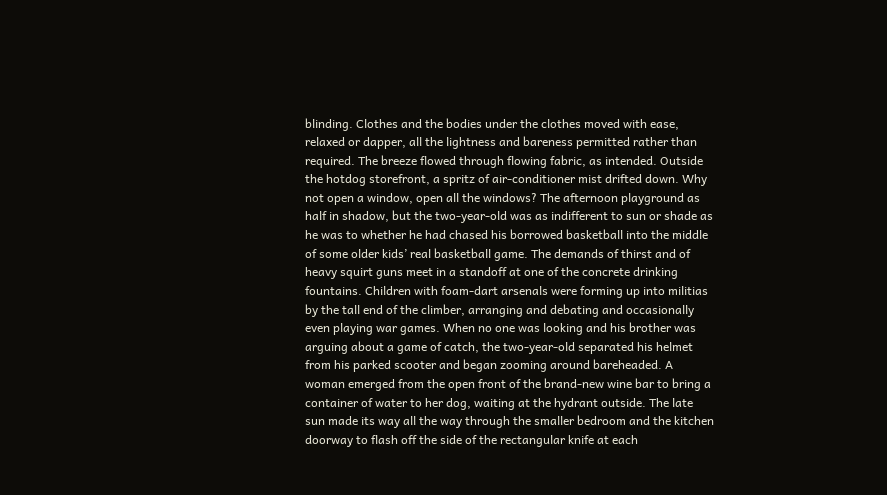blinding. Clothes and the bodies under the clothes moved with ease, relaxed or dapper, all the lightness and bareness permitted rather than required. The breeze flowed through flowing fabric, as intended. Outside the hotdog storefront, a spritz of air-conditioner mist drifted down. Why not open a window, open all the windows? The afternoon playground as half in shadow, but the two-year-old was as indifferent to sun or shade as he was to whether he had chased his borrowed basketball into the middle of some older kids’ real basketball game. The demands of thirst and of heavy squirt guns meet in a standoff at one of the concrete drinking fountains. Children with foam-dart arsenals were forming up into militias by the tall end of the climber, arranging and debating and occasionally even playing war games. When no one was looking and his brother was arguing about a game of catch, the two-year-old separated his helmet from his parked scooter and began zooming around bareheaded. A woman emerged from the open front of the brand-new wine bar to bring a container of water to her dog, waiting at the hydrant outside. The late sun made its way all the way through the smaller bedroom and the kitchen doorway to flash off the side of the rectangular knife at each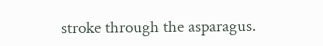stroke through the asparagus.